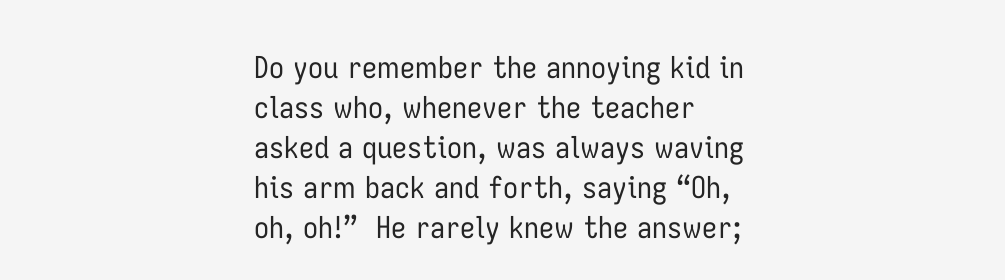Do you remember the annoying kid in class who, whenever the teacher asked a question, was always waving his arm back and forth, saying “Oh, oh, oh!”  He rarely knew the answer;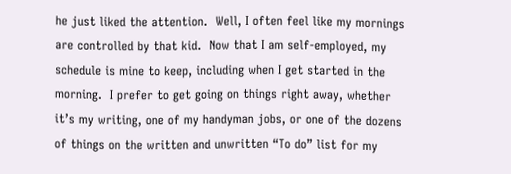he just liked the attention.  Well, I often feel like my mornings are controlled by that kid.  Now that I am self-employed, my schedule is mine to keep, including when I get started in the morning.  I prefer to get going on things right away, whether it’s my writing, one of my handyman jobs, or one of the dozens of things on the written and unwritten “To do” list for my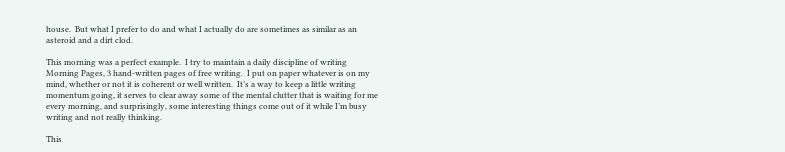house.  But what I prefer to do and what I actually do are sometimes as similar as an asteroid and a dirt clod.

This morning was a perfect example.  I try to maintain a daily discipline of writing Morning Pages, 3 hand-written pages of free writing.  I put on paper whatever is on my mind, whether or not it is coherent or well written.  It’s a way to keep a little writing momentum going, it serves to clear away some of the mental clutter that is waiting for me every morning, and surprisingly, some interesting things come out of it while I’m busy writing and not really thinking.

This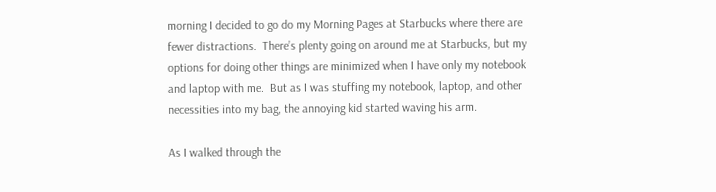morning I decided to go do my Morning Pages at Starbucks where there are fewer distractions.  There’s plenty going on around me at Starbucks, but my options for doing other things are minimized when I have only my notebook and laptop with me.  But as I was stuffing my notebook, laptop, and other necessities into my bag, the annoying kid started waving his arm.

As I walked through the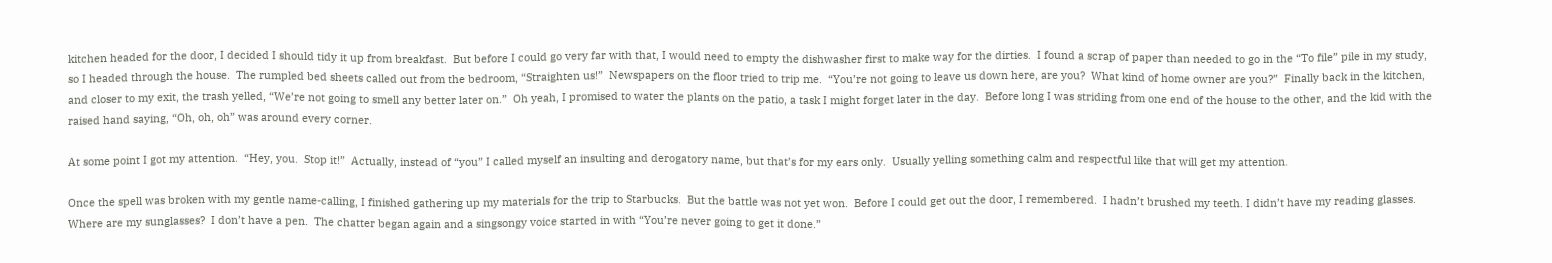kitchen headed for the door, I decided I should tidy it up from breakfast.  But before I could go very far with that, I would need to empty the dishwasher first to make way for the dirties.  I found a scrap of paper than needed to go in the “To file” pile in my study, so I headed through the house.  The rumpled bed sheets called out from the bedroom, “Straighten us!”  Newspapers on the floor tried to trip me.  “You’re not going to leave us down here, are you?  What kind of home owner are you?”  Finally back in the kitchen, and closer to my exit, the trash yelled, “We’re not going to smell any better later on.”  Oh yeah, I promised to water the plants on the patio, a task I might forget later in the day.  Before long I was striding from one end of the house to the other, and the kid with the raised hand saying, “Oh, oh, oh” was around every corner.

At some point I got my attention.  “Hey, you.  Stop it!”  Actually, instead of “you” I called myself an insulting and derogatory name, but that’s for my ears only.  Usually yelling something calm and respectful like that will get my attention.

Once the spell was broken with my gentle name-calling, I finished gathering up my materials for the trip to Starbucks.  But the battle was not yet won.  Before I could get out the door, I remembered.  I hadn’t brushed my teeth. I didn’t have my reading glasses.  Where are my sunglasses?  I don’t have a pen.  The chatter began again and a singsongy voice started in with “You’re never going to get it done.”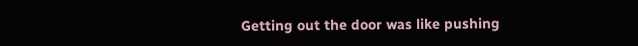Getting out the door was like pushing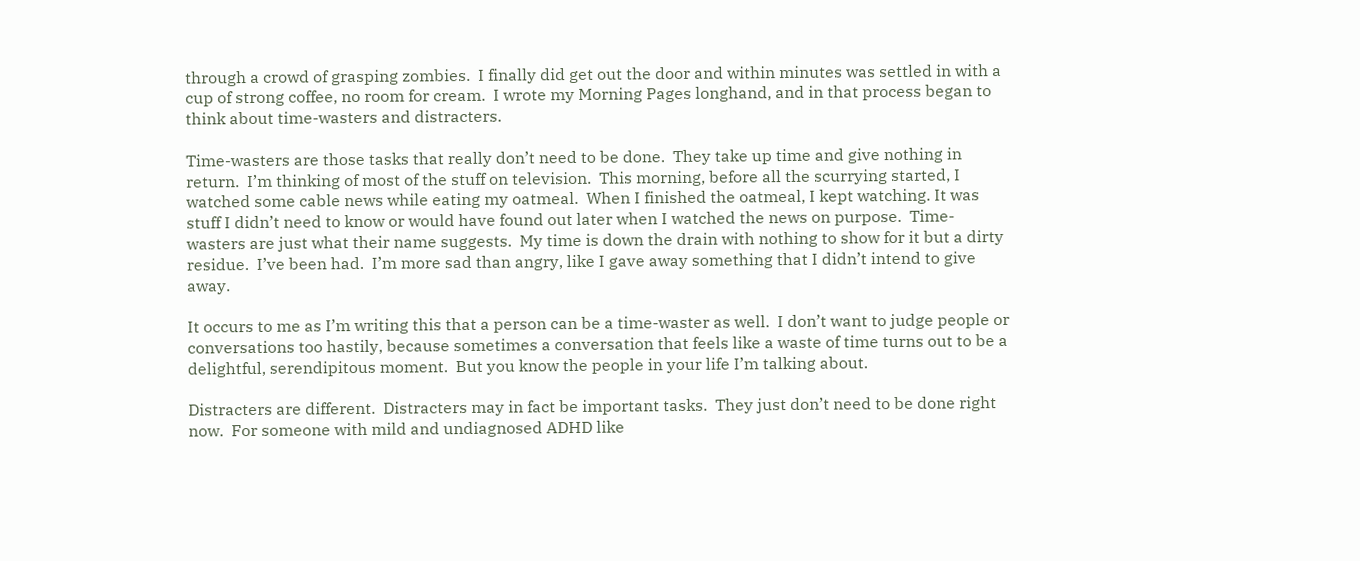through a crowd of grasping zombies.  I finally did get out the door and within minutes was settled in with a cup of strong coffee, no room for cream.  I wrote my Morning Pages longhand, and in that process began to think about time-wasters and distracters.

Time-wasters are those tasks that really don’t need to be done.  They take up time and give nothing in return.  I’m thinking of most of the stuff on television.  This morning, before all the scurrying started, I watched some cable news while eating my oatmeal.  When I finished the oatmeal, I kept watching. It was stuff I didn’t need to know or would have found out later when I watched the news on purpose.  Time-wasters are just what their name suggests.  My time is down the drain with nothing to show for it but a dirty residue.  I’ve been had.  I’m more sad than angry, like I gave away something that I didn’t intend to give away.

It occurs to me as I’m writing this that a person can be a time-waster as well.  I don’t want to judge people or conversations too hastily, because sometimes a conversation that feels like a waste of time turns out to be a delightful, serendipitous moment.  But you know the people in your life I’m talking about.

Distracters are different.  Distracters may in fact be important tasks.  They just don’t need to be done right now.  For someone with mild and undiagnosed ADHD like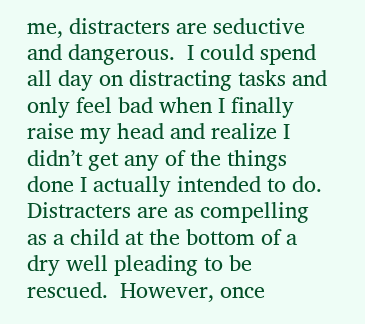me, distracters are seductive and dangerous.  I could spend all day on distracting tasks and only feel bad when I finally raise my head and realize I didn’t get any of the things done I actually intended to do.  Distracters are as compelling as a child at the bottom of a dry well pleading to be rescued.  However, once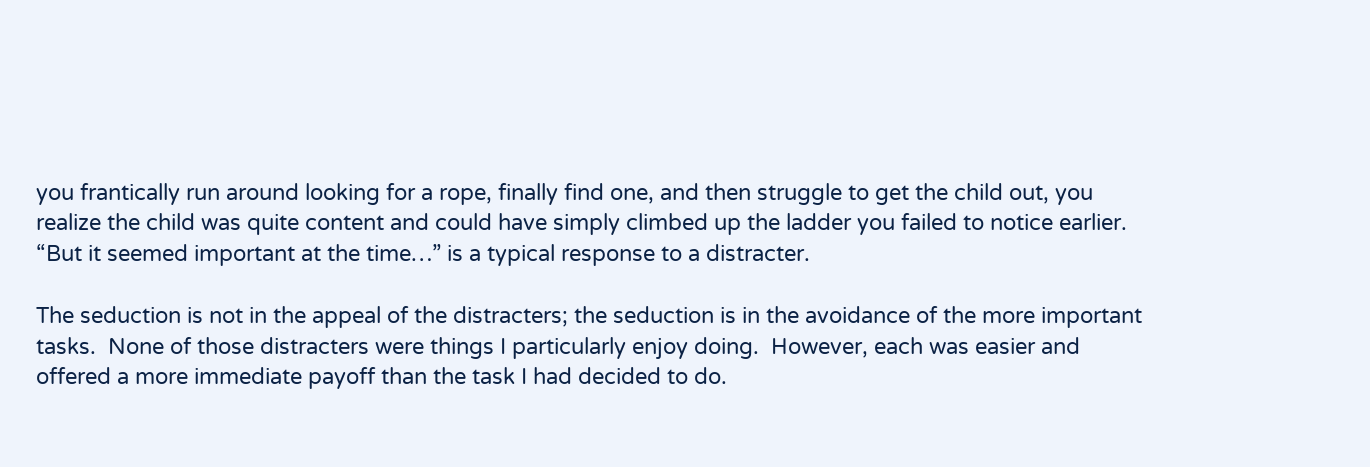you frantically run around looking for a rope, finally find one, and then struggle to get the child out, you realize the child was quite content and could have simply climbed up the ladder you failed to notice earlier.  “But it seemed important at the time…” is a typical response to a distracter.

The seduction is not in the appeal of the distracters; the seduction is in the avoidance of the more important tasks.  None of those distracters were things I particularly enjoy doing.  However, each was easier and offered a more immediate payoff than the task I had decided to do.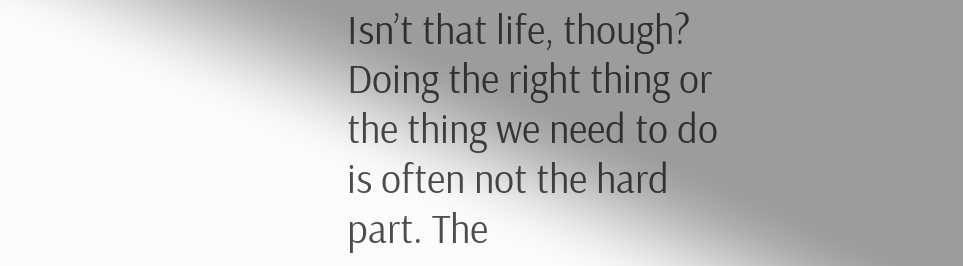Isn’t that life, though?  Doing the right thing or the thing we need to do is often not the hard part. The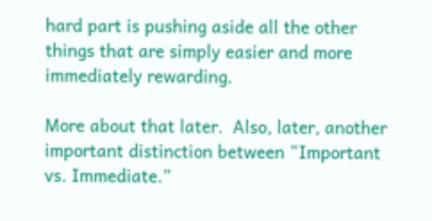hard part is pushing aside all the other things that are simply easier and more immediately rewarding.

More about that later.  Also, later, another important distinction between “Important vs. Immediate.”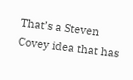That’s a Steven Covey idea that has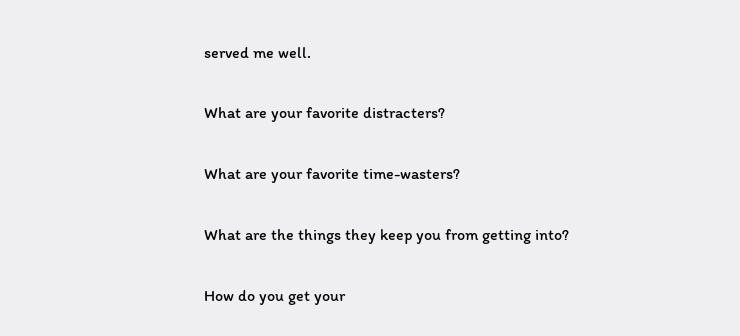served me well.

What are your favorite distracters?

What are your favorite time-wasters?

What are the things they keep you from getting into?

How do you get your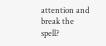attention and break the spell?